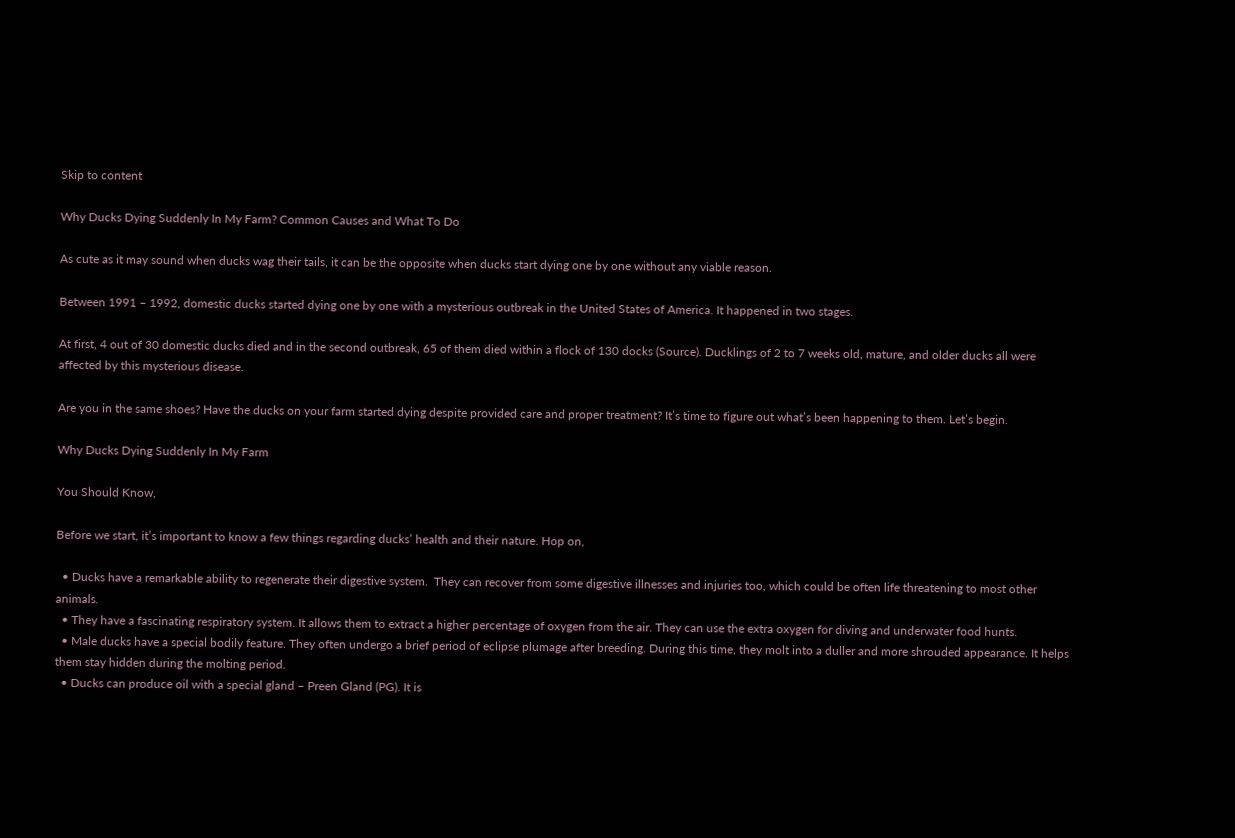Skip to content

Why Ducks Dying Suddenly In My Farm? Common Causes and What To Do

As cute as it may sound when ducks wag their tails, it can be the opposite when ducks start dying one by one without any viable reason.

Between 1991 – 1992, domestic ducks started dying one by one with a mysterious outbreak in the United States of America. It happened in two stages.

At first, 4 out of 30 domestic ducks died and in the second outbreak, 65 of them died within a flock of 130 docks (Source). Ducklings of 2 to 7 weeks old, mature, and older ducks all were affected by this mysterious disease.

Are you in the same shoes? Have the ducks on your farm started dying despite provided care and proper treatment? It’s time to figure out what’s been happening to them. Let’s begin.

Why Ducks Dying Suddenly In My Farm

You Should Know,

Before we start, it’s important to know a few things regarding ducks’ health and their nature. Hop on,

  • Ducks have a remarkable ability to regenerate their digestive system.  They can recover from some digestive illnesses and injuries too, which could be often life threatening to most other animals.
  • They have a fascinating respiratory system. It allows them to extract a higher percentage of oxygen from the air. They can use the extra oxygen for diving and underwater food hunts.
  • Male ducks have a special bodily feature. They often undergo a brief period of eclipse plumage after breeding. During this time, they molt into a duller and more shrouded appearance. It helps them stay hidden during the molting period.
  • Ducks can produce oil with a special gland – Preen Gland (PG). It is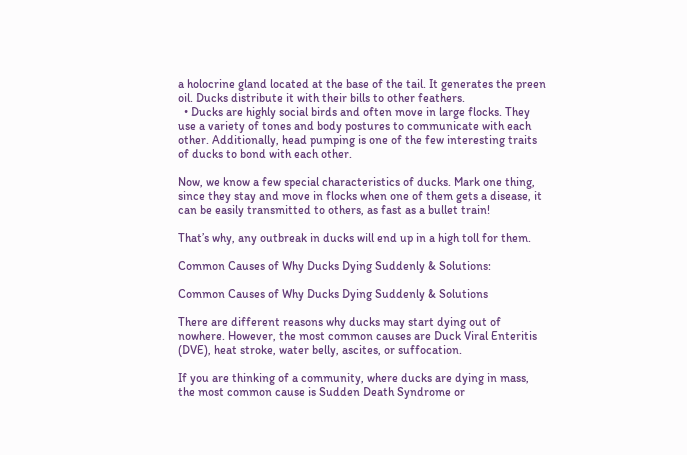a holocrine gland located at the base of the tail. It generates the preen oil. Ducks distribute it with their bills to other feathers.
  • Ducks are highly social birds and often move in large flocks. They use a variety of tones and body postures to communicate with each other. Additionally, head pumping is one of the few interesting traits of ducks to bond with each other.

Now, we know a few special characteristics of ducks. Mark one thing, since they stay and move in flocks when one of them gets a disease, it can be easily transmitted to others, as fast as a bullet train!

That’s why, any outbreak in ducks will end up in a high toll for them.

Common Causes of Why Ducks Dying Suddenly & Solutions:

Common Causes of Why Ducks Dying Suddenly & Solutions

There are different reasons why ducks may start dying out of nowhere. However, the most common causes are Duck Viral Enteritis (DVE), heat stroke, water belly, ascites, or suffocation.

If you are thinking of a community, where ducks are dying in mass, the most common cause is Sudden Death Syndrome or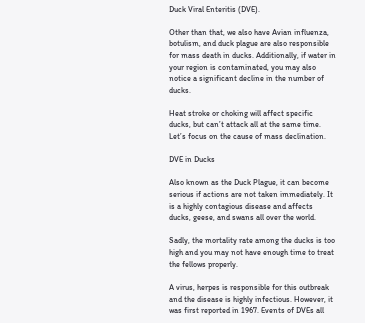Duck Viral Enteritis (DVE).

Other than that, we also have Avian influenza, botulism, and duck plague are also responsible for mass death in ducks. Additionally, if water in your region is contaminated, you may also notice a significant decline in the number of ducks.

Heat stroke or choking will affect specific ducks, but can’t attack all at the same time. Let’s focus on the cause of mass declination.

DVE in Ducks

Also known as the Duck Plague, it can become serious if actions are not taken immediately. It is a highly contagious disease and affects ducks, geese, and swans all over the world.

Sadly, the mortality rate among the ducks is too high and you may not have enough time to treat the fellows properly.

A virus, herpes is responsible for this outbreak and the disease is highly infectious. However, it was first reported in 1967. Events of DVEs all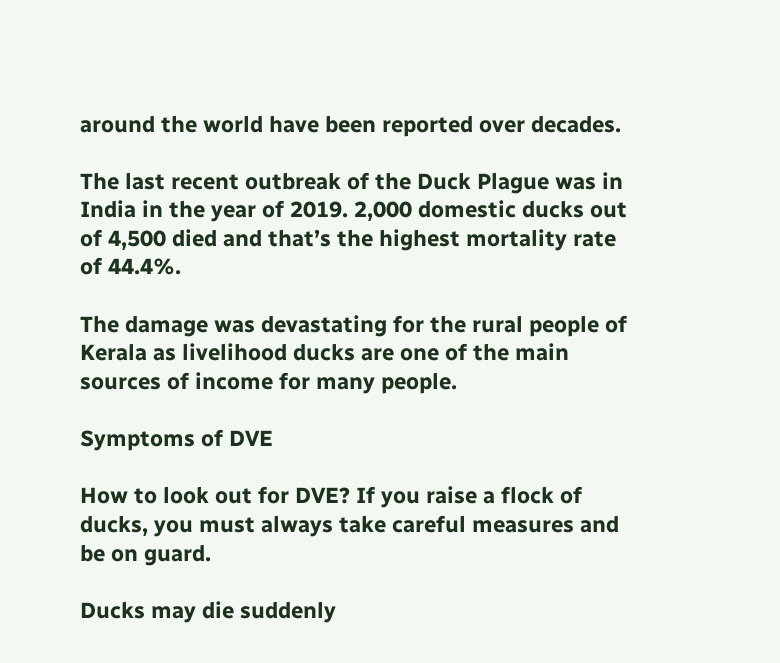around the world have been reported over decades.

The last recent outbreak of the Duck Plague was in India in the year of 2019. 2,000 domestic ducks out of 4,500 died and that’s the highest mortality rate of 44.4%.

The damage was devastating for the rural people of Kerala as livelihood ducks are one of the main sources of income for many people.

Symptoms of DVE

How to look out for DVE? If you raise a flock of ducks, you must always take careful measures and be on guard.

Ducks may die suddenly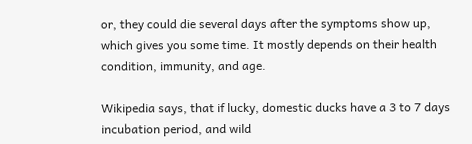or, they could die several days after the symptoms show up, which gives you some time. It mostly depends on their health condition, immunity, and age.

Wikipedia says, that if lucky, domestic ducks have a 3 to 7 days incubation period, and wild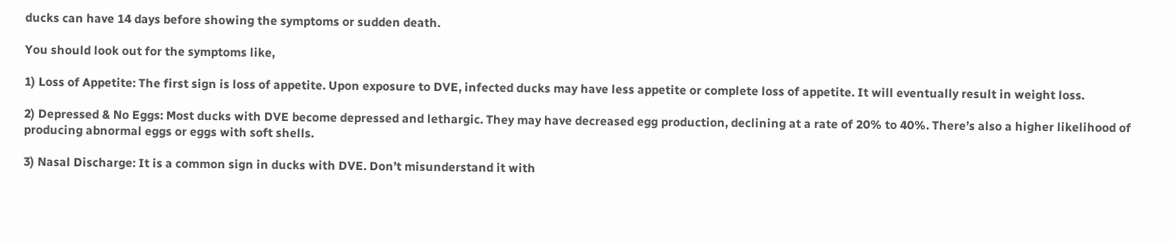ducks can have 14 days before showing the symptoms or sudden death.

You should look out for the symptoms like,

1) Loss of Appetite: The first sign is loss of appetite. Upon exposure to DVE, infected ducks may have less appetite or complete loss of appetite. It will eventually result in weight loss.

2) Depressed & No Eggs: Most ducks with DVE become depressed and lethargic. They may have decreased egg production, declining at a rate of 20% to 40%. There’s also a higher likelihood of producing abnormal eggs or eggs with soft shells.

3) Nasal Discharge: It is a common sign in ducks with DVE. Don’t misunderstand it with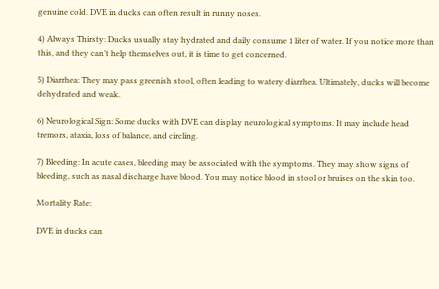genuine cold. DVE in ducks can often result in runny noses.

4) Always Thirsty: Ducks usually stay hydrated and daily consume 1 liter of water. If you notice more than this, and they can’t help themselves out, it is time to get concerned.

5) Diarrhea: They may pass greenish stool, often leading to watery diarrhea. Ultimately, ducks will become dehydrated and weak.

6) Neurological Sign: Some ducks with DVE can display neurological symptoms. It may include head tremors, ataxia, loss of balance, and circling.

7) Bleeding: In acute cases, bleeding may be associated with the symptoms. They may show signs of bleeding, such as nasal discharge have blood. You may notice blood in stool or bruises on the skin too.

Mortality Rate:

DVE in ducks can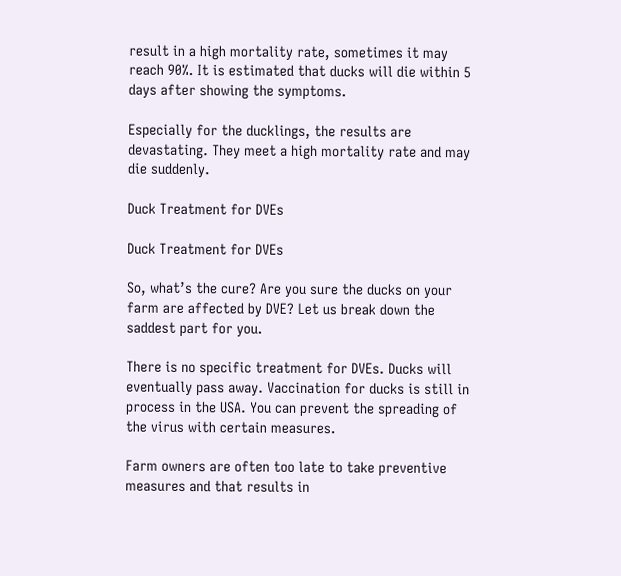result in a high mortality rate, sometimes it may reach 90%. It is estimated that ducks will die within 5 days after showing the symptoms.

Especially for the ducklings, the results are devastating. They meet a high mortality rate and may die suddenly.

Duck Treatment for DVEs

Duck Treatment for DVEs

So, what’s the cure? Are you sure the ducks on your farm are affected by DVE? Let us break down the saddest part for you.

There is no specific treatment for DVEs. Ducks will eventually pass away. Vaccination for ducks is still in process in the USA. You can prevent the spreading of the virus with certain measures.

Farm owners are often too late to take preventive measures and that results in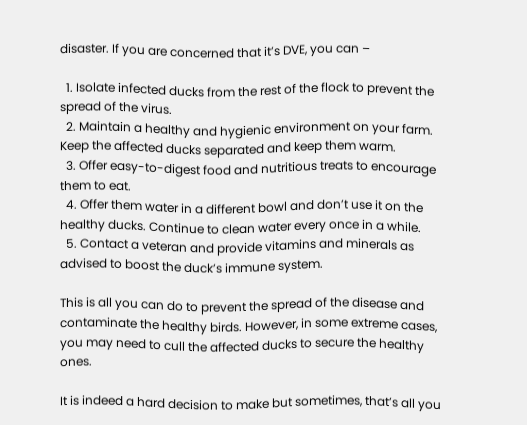disaster. If you are concerned that it’s DVE, you can –

  1. Isolate infected ducks from the rest of the flock to prevent the spread of the virus.
  2. Maintain a healthy and hygienic environment on your farm. Keep the affected ducks separated and keep them warm.
  3. Offer easy-to-digest food and nutritious treats to encourage them to eat.
  4. Offer them water in a different bowl and don’t use it on the healthy ducks. Continue to clean water every once in a while.
  5. Contact a veteran and provide vitamins and minerals as advised to boost the duck’s immune system.

This is all you can do to prevent the spread of the disease and contaminate the healthy birds. However, in some extreme cases, you may need to cull the affected ducks to secure the healthy ones.

It is indeed a hard decision to make but sometimes, that’s all you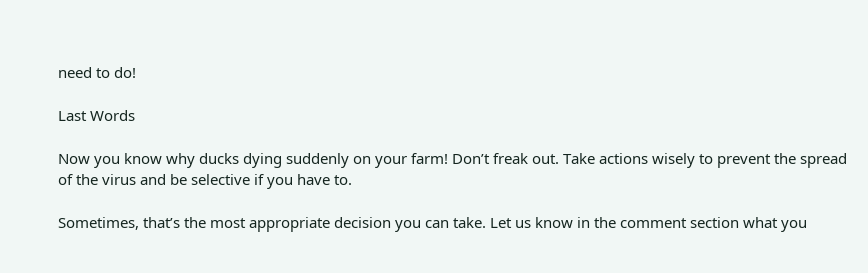need to do!

Last Words

Now you know why ducks dying suddenly on your farm! Don’t freak out. Take actions wisely to prevent the spread of the virus and be selective if you have to.

Sometimes, that’s the most appropriate decision you can take. Let us know in the comment section what you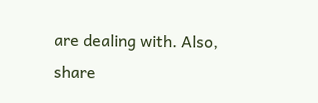are dealing with. Also, share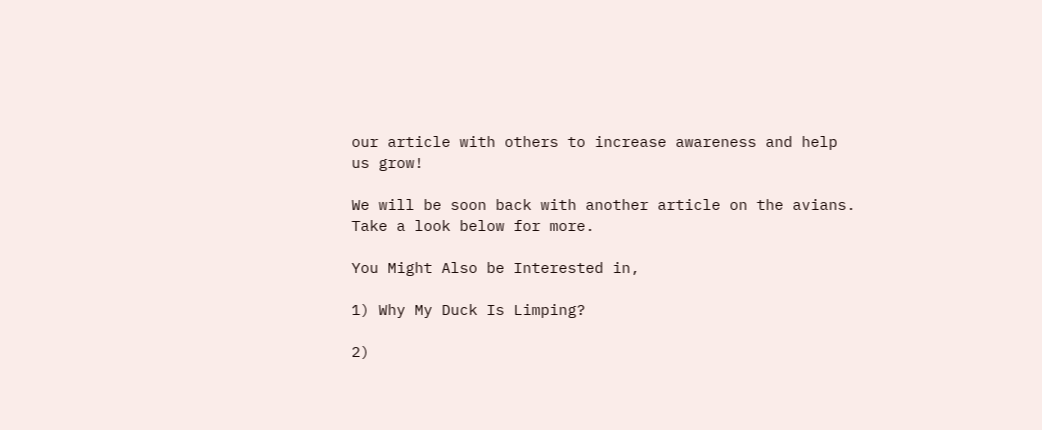our article with others to increase awareness and help us grow!

We will be soon back with another article on the avians. Take a look below for more.

You Might Also be Interested in,

1) Why My Duck Is Limping?

2)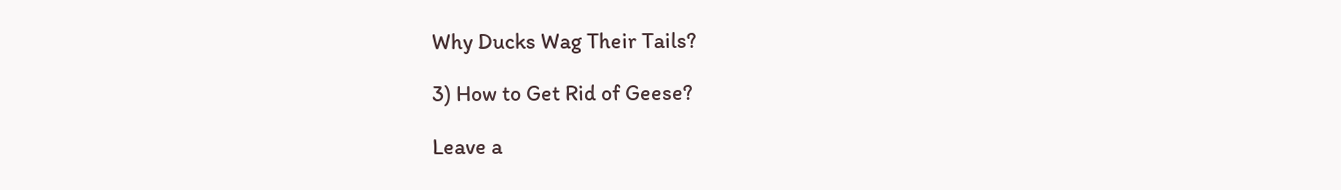Why Ducks Wag Their Tails?

3) How to Get Rid of Geese?

Leave a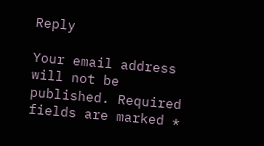Reply

Your email address will not be published. Required fields are marked *